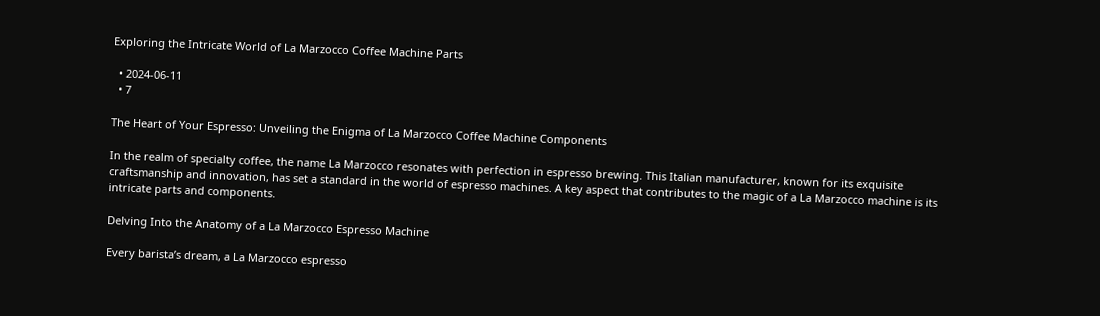Exploring the Intricate World of La Marzocco Coffee Machine Parts

  • 2024-06-11
  • 7

The Heart of Your Espresso: Unveiling the Enigma of La Marzocco Coffee Machine Components

In the realm of specialty coffee, the name La Marzocco resonates with perfection in espresso brewing. This Italian manufacturer, known for its exquisite craftsmanship and innovation, has set a standard in the world of espresso machines. A key aspect that contributes to the magic of a La Marzocco machine is its intricate parts and components.

Delving Into the Anatomy of a La Marzocco Espresso Machine

Every barista’s dream, a La Marzocco espresso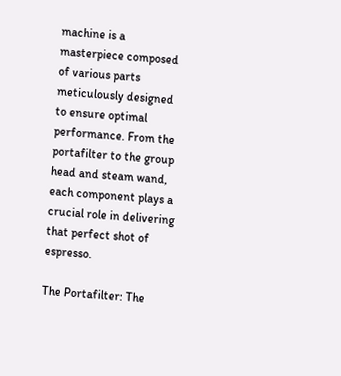machine is a masterpiece composed of various parts meticulously designed to ensure optimal performance. From the portafilter to the group head and steam wand, each component plays a crucial role in delivering that perfect shot of espresso.

The Portafilter: The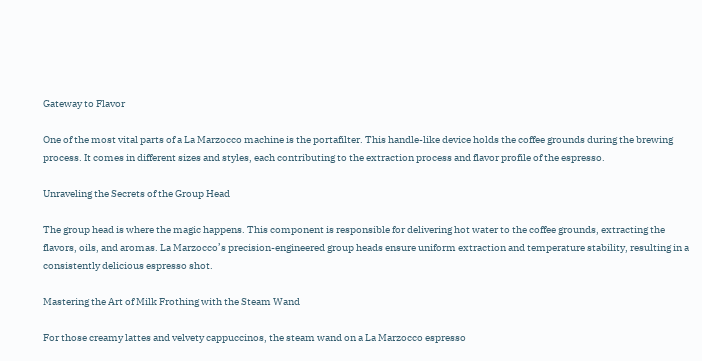Gateway to Flavor

One of the most vital parts of a La Marzocco machine is the portafilter. This handle-like device holds the coffee grounds during the brewing process. It comes in different sizes and styles, each contributing to the extraction process and flavor profile of the espresso.

Unraveling the Secrets of the Group Head

The group head is where the magic happens. This component is responsible for delivering hot water to the coffee grounds, extracting the flavors, oils, and aromas. La Marzocco’s precision-engineered group heads ensure uniform extraction and temperature stability, resulting in a consistently delicious espresso shot.

Mastering the Art of Milk Frothing with the Steam Wand

For those creamy lattes and velvety cappuccinos, the steam wand on a La Marzocco espresso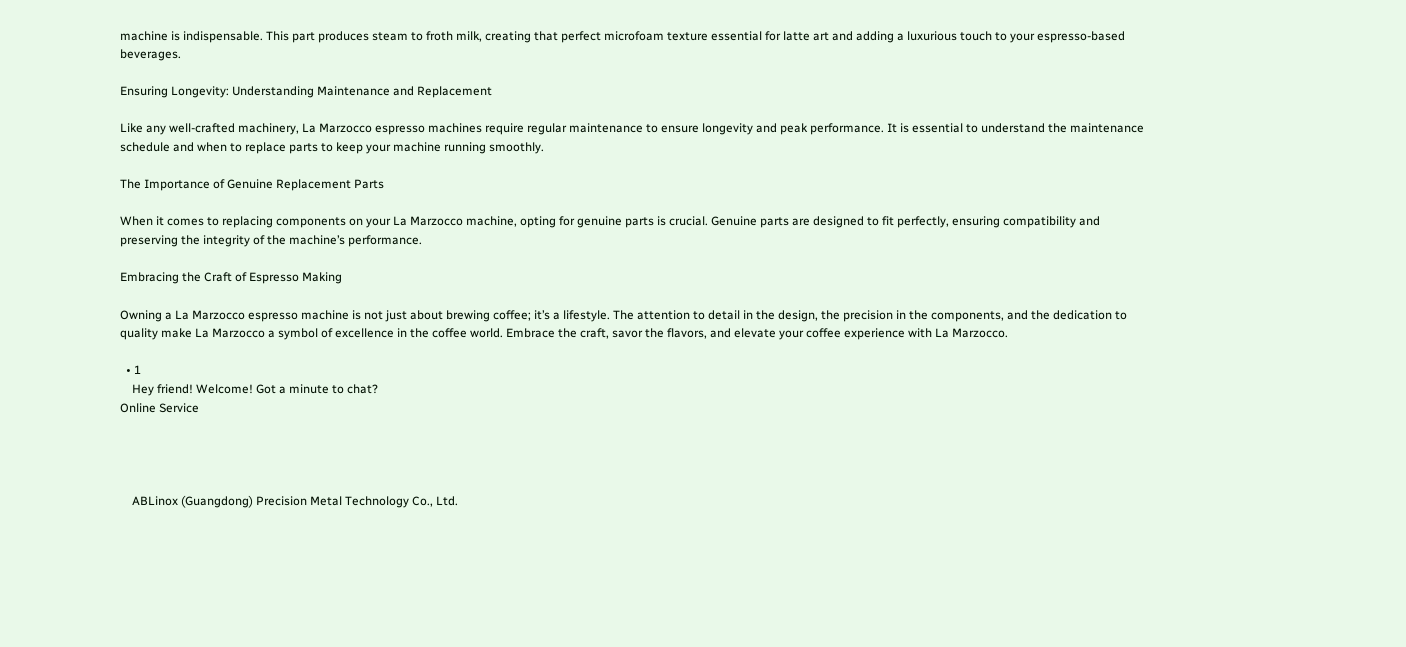machine is indispensable. This part produces steam to froth milk, creating that perfect microfoam texture essential for latte art and adding a luxurious touch to your espresso-based beverages.

Ensuring Longevity: Understanding Maintenance and Replacement

Like any well-crafted machinery, La Marzocco espresso machines require regular maintenance to ensure longevity and peak performance. It is essential to understand the maintenance schedule and when to replace parts to keep your machine running smoothly.

The Importance of Genuine Replacement Parts

When it comes to replacing components on your La Marzocco machine, opting for genuine parts is crucial. Genuine parts are designed to fit perfectly, ensuring compatibility and preserving the integrity of the machine’s performance.

Embracing the Craft of Espresso Making

Owning a La Marzocco espresso machine is not just about brewing coffee; it’s a lifestyle. The attention to detail in the design, the precision in the components, and the dedication to quality make La Marzocco a symbol of excellence in the coffee world. Embrace the craft, savor the flavors, and elevate your coffee experience with La Marzocco.

  • 1
    Hey friend! Welcome! Got a minute to chat?
Online Service




    ABLinox (Guangdong) Precision Metal Technology Co., Ltd.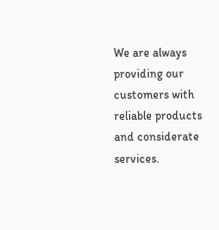We are always providing our customers with reliable products and considerate services.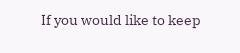If you would like to keep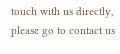touch with us directly, please go to contact us